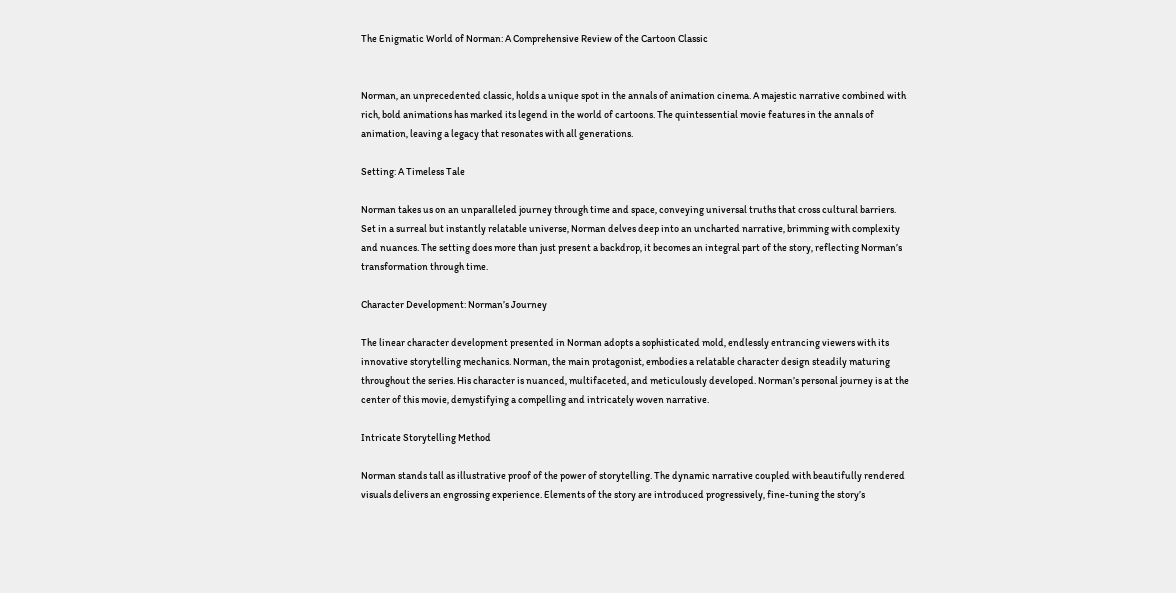The Enigmatic World of Norman: A Comprehensive Review of the Cartoon Classic


Norman, an unprecedented classic, holds a unique spot in the annals of animation cinema. A majestic narrative combined with rich, bold animations has marked its legend in the world of cartoons. The quintessential movie features in the annals of animation, leaving a legacy that resonates with all generations.

Setting: A Timeless Tale

Norman takes us on an unparalleled journey through time and space, conveying universal truths that cross cultural barriers. Set in a surreal but instantly relatable universe, Norman delves deep into an uncharted narrative, brimming with complexity and nuances. The setting does more than just present a backdrop, it becomes an integral part of the story, reflecting Norman’s transformation through time.

Character Development: Norman’s Journey

The linear character development presented in Norman adopts a sophisticated mold, endlessly entrancing viewers with its innovative storytelling mechanics. Norman, the main protagonist, embodies a relatable character design steadily maturing throughout the series. His character is nuanced, multifaceted, and meticulously developed. Norman’s personal journey is at the center of this movie, demystifying a compelling and intricately woven narrative.

Intricate Storytelling Method

Norman stands tall as illustrative proof of the power of storytelling. The dynamic narrative coupled with beautifully rendered visuals delivers an engrossing experience. Elements of the story are introduced progressively, fine-tuning the story’s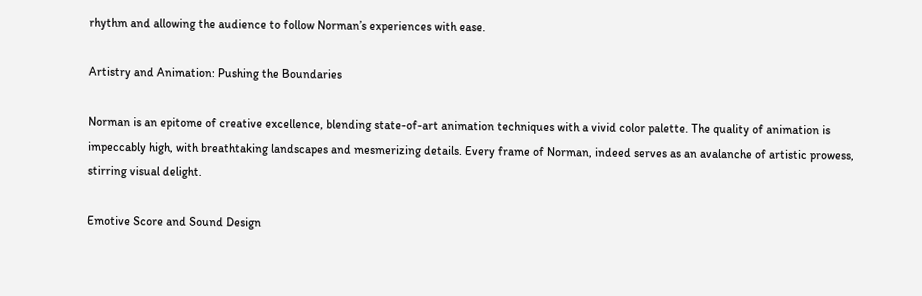rhythm and allowing the audience to follow Norman’s experiences with ease.

Artistry and Animation: Pushing the Boundaries

Norman is an epitome of creative excellence, blending state-of-art animation techniques with a vivid color palette. The quality of animation is impeccably high, with breathtaking landscapes and mesmerizing details. Every frame of Norman, indeed serves as an avalanche of artistic prowess, stirring visual delight.

Emotive Score and Sound Design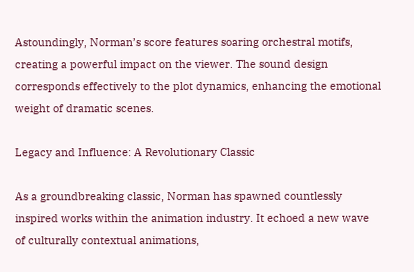Astoundingly, Norman’s score features soaring orchestral motifs, creating a powerful impact on the viewer. The sound design corresponds effectively to the plot dynamics, enhancing the emotional weight of dramatic scenes.

Legacy and Influence: A Revolutionary Classic

As a groundbreaking classic, Norman has spawned countlessly inspired works within the animation industry. It echoed a new wave of culturally contextual animations,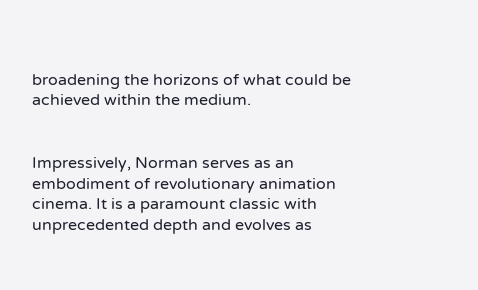broadening the horizons of what could be achieved within the medium.


Impressively, Norman serves as an embodiment of revolutionary animation cinema. It is a paramount classic with unprecedented depth and evolves as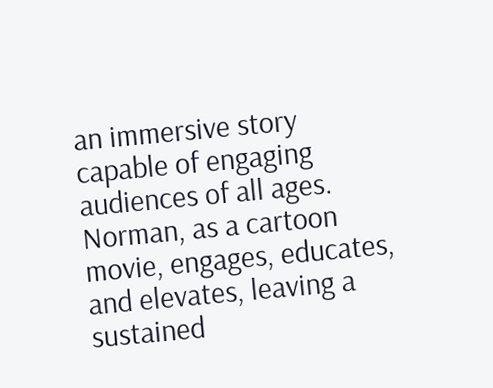an immersive story capable of engaging audiences of all ages. Norman, as a cartoon movie, engages, educates, and elevates, leaving a sustained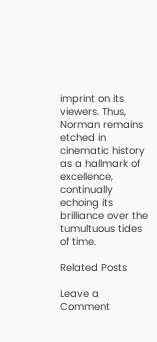imprint on its viewers. Thus, Norman remains etched in cinematic history as a hallmark of excellence, continually echoing its brilliance over the tumultuous tides of time.

Related Posts

Leave a Comment